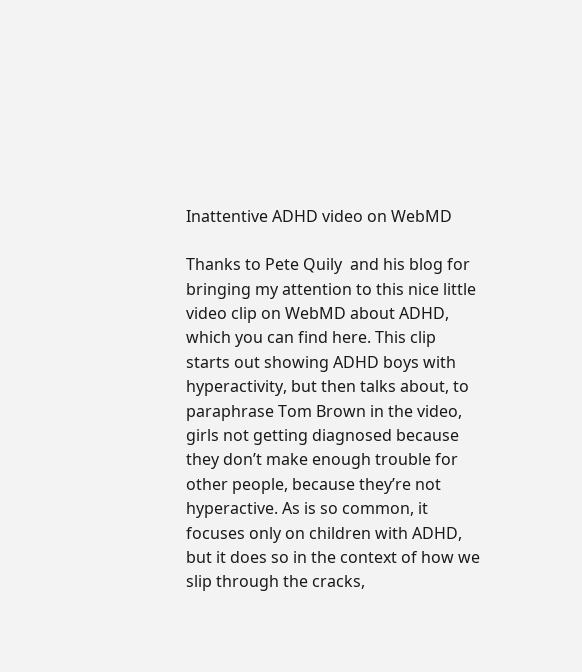Inattentive ADHD video on WebMD

Thanks to Pete Quily  and his blog for bringing my attention to this nice little video clip on WebMD about ADHD, which you can find here. This clip  starts out showing ADHD boys with hyperactivity, but then talks about, to paraphrase Tom Brown in the video, girls not getting diagnosed because they don’t make enough trouble for other people, because they’re not hyperactive. As is so common, it focuses only on children with ADHD, but it does so in the context of how we slip through the cracks,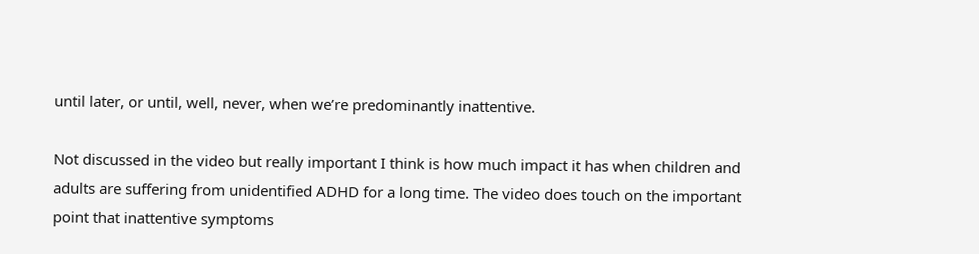until later, or until, well, never, when we’re predominantly inattentive.

Not discussed in the video but really important I think is how much impact it has when children and adults are suffering from unidentified ADHD for a long time. The video does touch on the important point that inattentive symptoms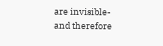are invisible- and therefore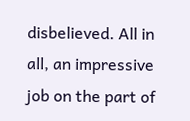disbelieved. All in all, an impressive job on the part of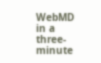WebMD in a three-minute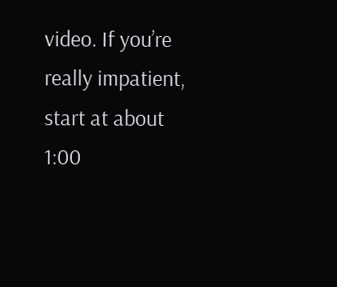video. If you’re really impatient, start at about 1:00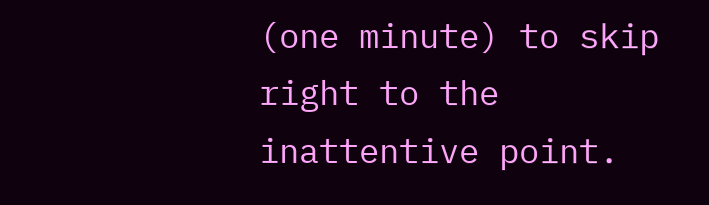(one minute) to skip right to the inattentive point.